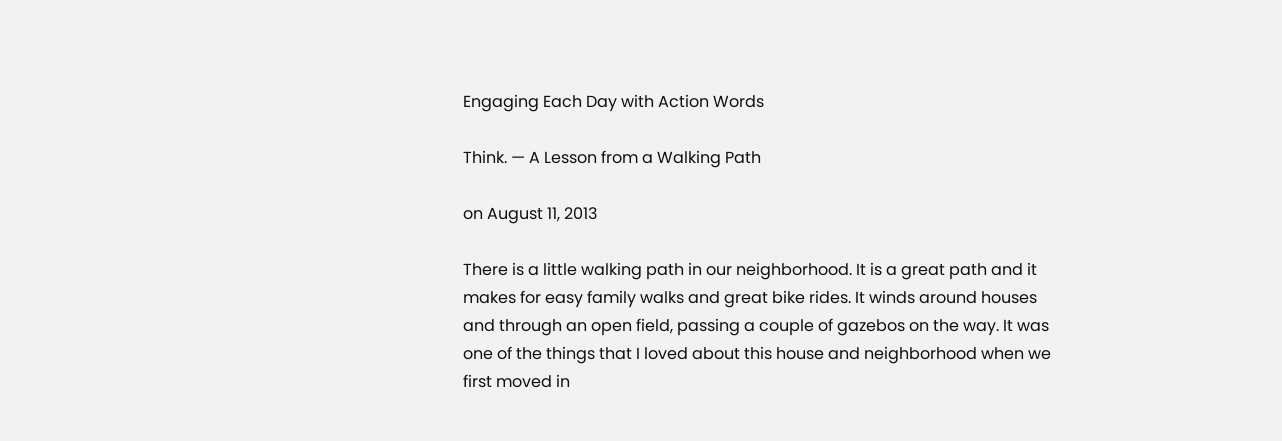Engaging Each Day with Action Words

Think. — A Lesson from a Walking Path

on August 11, 2013

There is a little walking path in our neighborhood. It is a great path and it makes for easy family walks and great bike rides. It winds around houses and through an open field, passing a couple of gazebos on the way. It was one of the things that I loved about this house and neighborhood when we first moved in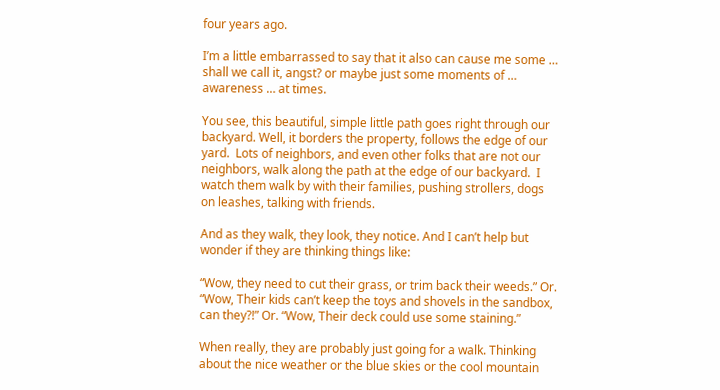four years ago.

I’m a little embarrassed to say that it also can cause me some … shall we call it, angst? or maybe just some moments of … awareness … at times.

You see, this beautiful, simple little path goes right through our backyard. Well, it borders the property, follows the edge of our yard.  Lots of neighbors, and even other folks that are not our neighbors, walk along the path at the edge of our backyard.  I watch them walk by with their families, pushing strollers, dogs on leashes, talking with friends.

And as they walk, they look, they notice. And I can’t help but wonder if they are thinking things like:

“Wow, they need to cut their grass, or trim back their weeds.” Or. “Wow, Their kids can’t keep the toys and shovels in the sandbox, can they?!” Or. “Wow, Their deck could use some staining.”

When really, they are probably just going for a walk. Thinking about the nice weather or the blue skies or the cool mountain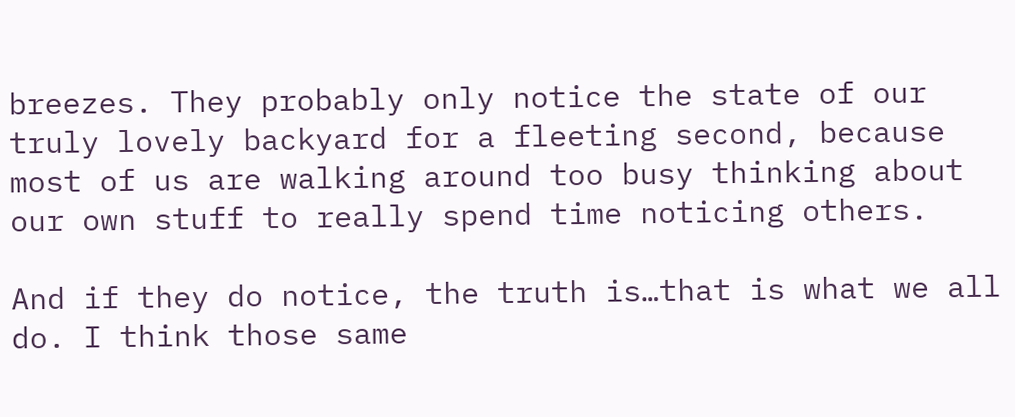breezes. They probably only notice the state of our truly lovely backyard for a fleeting second, because most of us are walking around too busy thinking about our own stuff to really spend time noticing others.

And if they do notice, the truth is…that is what we all do. I think those same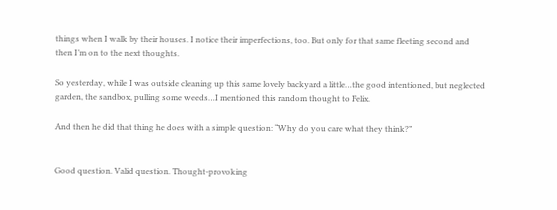things when I walk by their houses. I notice their imperfections, too. But only for that same fleeting second and then I’m on to the next thoughts.

So yesterday, while I was outside cleaning up this same lovely backyard a little…the good intentioned, but neglected garden, the sandbox, pulling some weeds…I mentioned this random thought to Felix.

And then he did that thing he does with a simple question: “Why do you care what they think?”


Good question. Valid question. Thought-provoking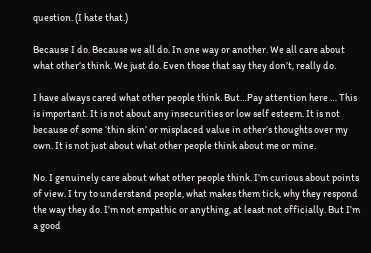question. (I hate that.)

Because I do. Because we all do. In one way or another. We all care about what other’s think. We just do. Even those that say they don’t, really do.

I have always cared what other people think. But…Pay attention here … This is important. It is not about any insecurities or low self esteem. It is not because of some ‘thin skin’ or misplaced value in other’s thoughts over my own. It is not just about what other people think about me or mine.

No. I genuinely care about what other people think. I’m curious about points of view. I try to understand people, what makes them tick, why they respond the way they do. I’m not empathic or anything, at least not officially. But I’m a good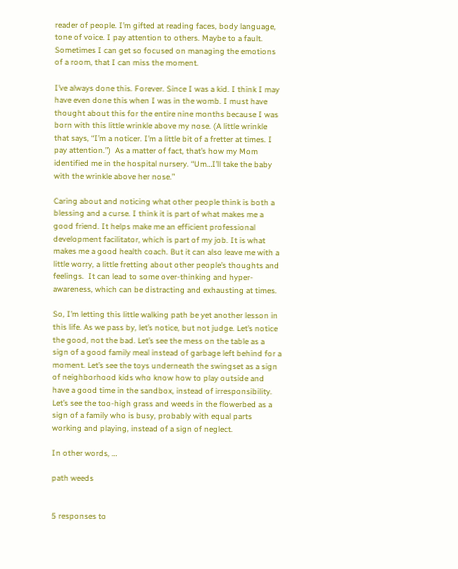reader of people. I’m gifted at reading faces, body language, tone of voice. I pay attention to others. Maybe to a fault. Sometimes I can get so focused on managing the emotions of a room, that I can miss the moment.

I’ve always done this. Forever. Since I was a kid. I think I may have even done this when I was in the womb. I must have thought about this for the entire nine months because I was born with this little wrinkle above my nose. (A little wrinkle that says, “I’m a noticer. I’m a little bit of a fretter at times. I pay attention.”)  As a matter of fact, that’s how my Mom identified me in the hospital nursery. “Um…I’ll take the baby with the wrinkle above her nose.”

Caring about and noticing what other people think is both a blessing and a curse. I think it is part of what makes me a good friend. It helps make me an efficient professional development facilitator, which is part of my job. It is what makes me a good health coach. But it can also leave me with a little worry, a little fretting about other people’s thoughts and feelings.  It can lead to some over-thinking and hyper-awareness, which can be distracting and exhausting at times.

So, I’m letting this little walking path be yet another lesson in this life. As we pass by, let’s notice, but not judge. Let’s notice the good, not the bad. Let’s see the mess on the table as a sign of a good family meal instead of garbage left behind for a moment. Let’s see the toys underneath the swingset as a sign of neighborhood kids who know how to play outside and have a good time in the sandbox, instead of irresponsibility. Let’s see the too-high grass and weeds in the flowerbed as a sign of a family who is busy, probably with equal parts working and playing, instead of a sign of neglect.

In other words, …

path weeds


5 responses to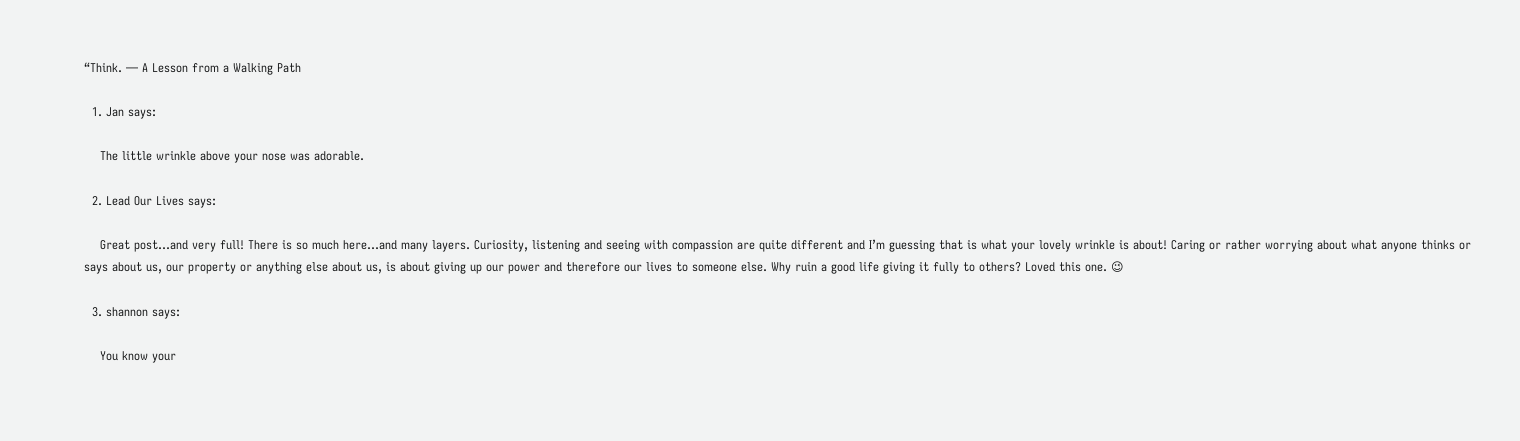“Think. — A Lesson from a Walking Path

  1. Jan says:

    The little wrinkle above your nose was adorable.

  2. Lead Our Lives says:

    Great post…and very full! There is so much here…and many layers. Curiosity, listening and seeing with compassion are quite different and I’m guessing that is what your lovely wrinkle is about! Caring or rather worrying about what anyone thinks or says about us, our property or anything else about us, is about giving up our power and therefore our lives to someone else. Why ruin a good life giving it fully to others? Loved this one. 😉

  3. shannon says:

    You know your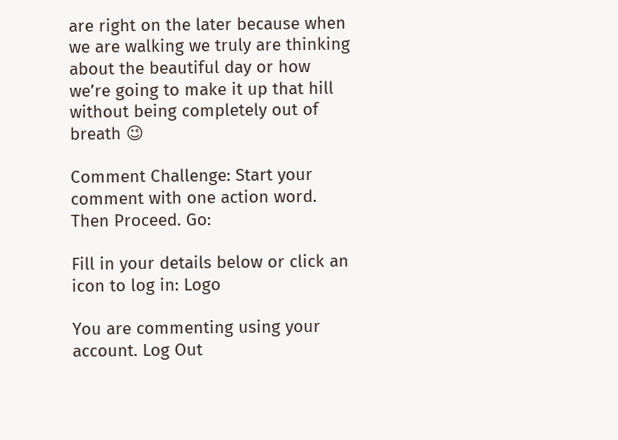are right on the later because when we are walking we truly are thinking about the beautiful day or how we’re going to make it up that hill without being completely out of breath 😉

Comment Challenge: Start your comment with one action word. Then Proceed. Go:

Fill in your details below or click an icon to log in: Logo

You are commenting using your account. Log Out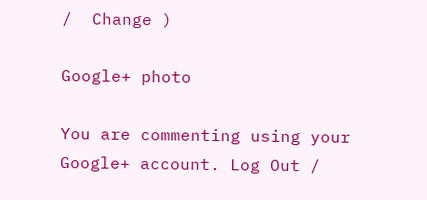/  Change )

Google+ photo

You are commenting using your Google+ account. Log Out /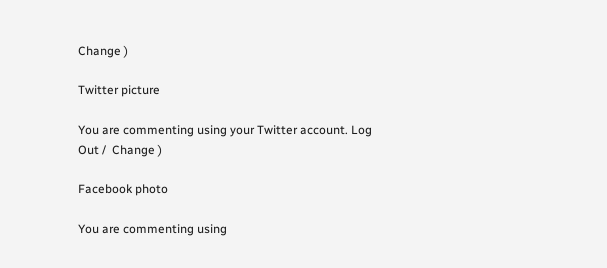Change )

Twitter picture

You are commenting using your Twitter account. Log Out /  Change )

Facebook photo

You are commenting using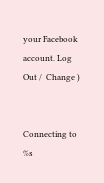your Facebook account. Log Out /  Change )


Connecting to %s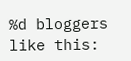%d bloggers like this: